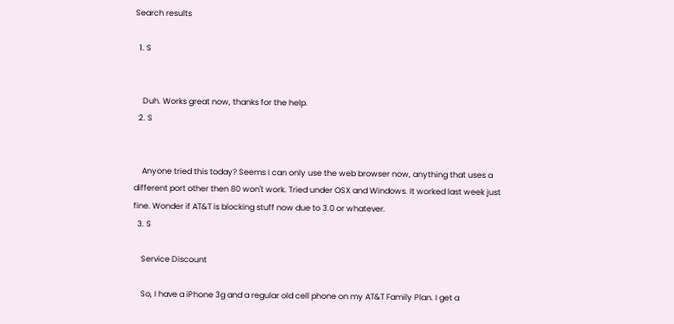Search results

  1. S


    Duh. Works great now, thanks for the help.
  2. S


    Anyone tried this today? Seems I can only use the web browser now, anything that uses a different port other then 80 won't work. Tried under OSX and Windows. It worked last week just fine. Wonder if AT&T is blocking stuff now due to 3.0 or whatever.
  3. S

    Service Discount

    So, I have a iPhone 3g and a regular old cell phone on my AT&T Family Plan. I get a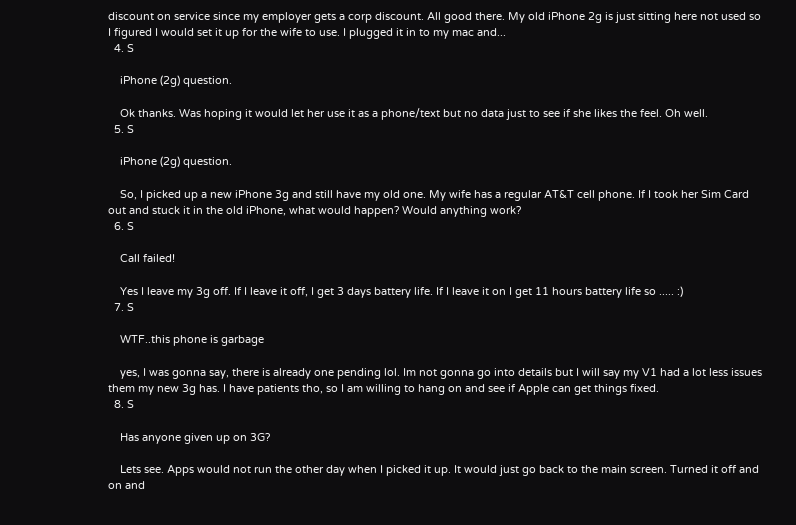discount on service since my employer gets a corp discount. All good there. My old iPhone 2g is just sitting here not used so I figured I would set it up for the wife to use. I plugged it in to my mac and...
  4. S

    iPhone (2g) question.

    Ok thanks. Was hoping it would let her use it as a phone/text but no data just to see if she likes the feel. Oh well.
  5. S

    iPhone (2g) question.

    So, I picked up a new iPhone 3g and still have my old one. My wife has a regular AT&T cell phone. If I took her Sim Card out and stuck it in the old iPhone, what would happen? Would anything work?
  6. S

    Call failed!

    Yes I leave my 3g off. If I leave it off, I get 3 days battery life. If I leave it on I get 11 hours battery life so ..... :)
  7. S

    WTF..this phone is garbage

    yes, I was gonna say, there is already one pending lol. Im not gonna go into details but I will say my V1 had a lot less issues them my new 3g has. I have patients tho, so I am willing to hang on and see if Apple can get things fixed.
  8. S

    Has anyone given up on 3G?

    Lets see. Apps would not run the other day when I picked it up. It would just go back to the main screen. Turned it off and on and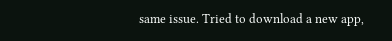same issue. Tried to download a new app,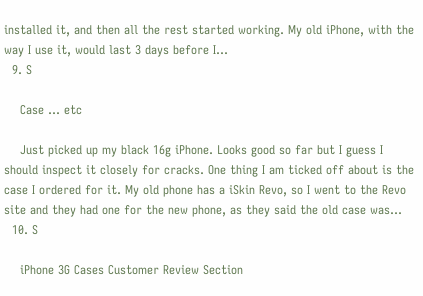installed it, and then all the rest started working. My old iPhone, with the way I use it, would last 3 days before I...
  9. S

    Case ... etc

    Just picked up my black 16g iPhone. Looks good so far but I guess I should inspect it closely for cracks. One thing I am ticked off about is the case I ordered for it. My old phone has a iSkin Revo, so I went to the Revo site and they had one for the new phone, as they said the old case was...
  10. S

    iPhone 3G Cases Customer Review Section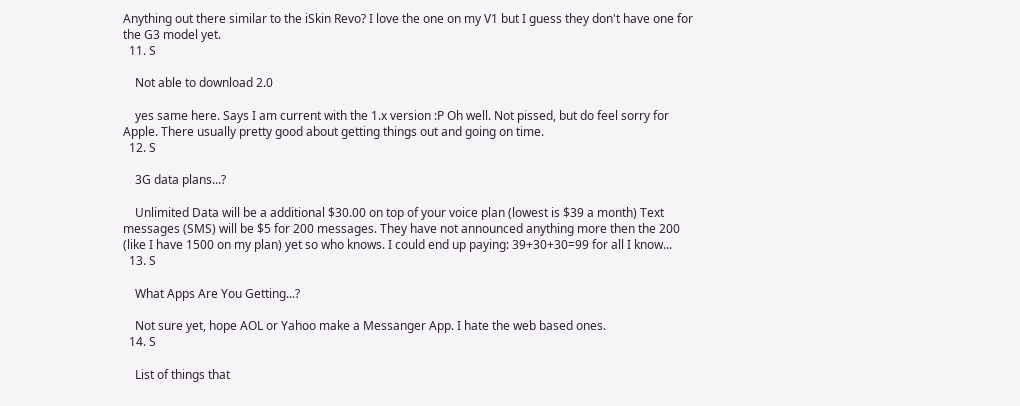Anything out there similar to the iSkin Revo? I love the one on my V1 but I guess they don't have one for the G3 model yet.
  11. S

    Not able to download 2.0

    yes same here. Says I am current with the 1.x version :P Oh well. Not pissed, but do feel sorry for Apple. There usually pretty good about getting things out and going on time.
  12. S

    3G data plans...?

    Unlimited Data will be a additional $30.00 on top of your voice plan (lowest is $39 a month) Text messages (SMS) will be $5 for 200 messages. They have not announced anything more then the 200 (like I have 1500 on my plan) yet so who knows. I could end up paying: 39+30+30=99 for all I know...
  13. S

    What Apps Are You Getting...?

    Not sure yet, hope AOL or Yahoo make a Messanger App. I hate the web based ones.
  14. S

    List of things that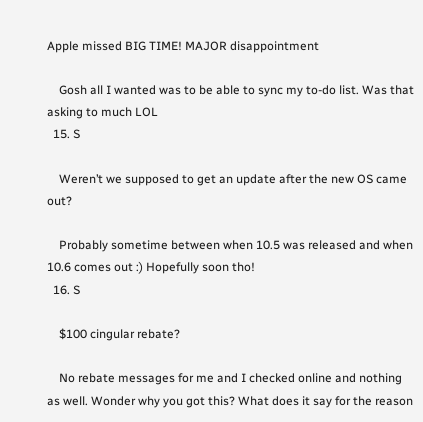Apple missed BIG TIME! MAJOR disappointment

    Gosh all I wanted was to be able to sync my to-do list. Was that asking to much LOL
  15. S

    Weren’t we supposed to get an update after the new OS came out?

    Probably sometime between when 10.5 was released and when 10.6 comes out :) Hopefully soon tho!
  16. S

    $100 cingular rebate?

    No rebate messages for me and I checked online and nothing as well. Wonder why you got this? What does it say for the reason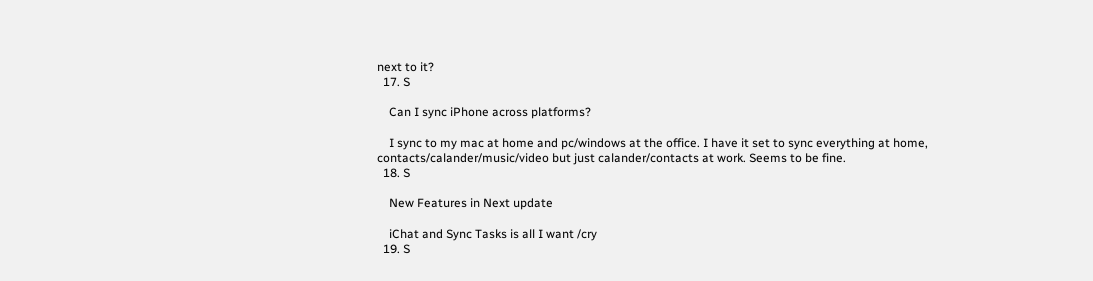next to it?
  17. S

    Can I sync iPhone across platforms?

    I sync to my mac at home and pc/windows at the office. I have it set to sync everything at home, contacts/calander/music/video but just calander/contacts at work. Seems to be fine.
  18. S

    New Features in Next update

    iChat and Sync Tasks is all I want /cry
  19. S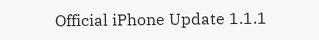Official iPhone Update 1.1.1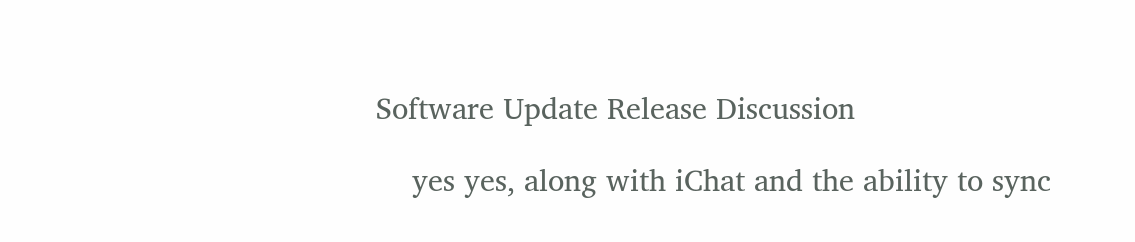Software Update Release Discussion

    yes yes, along with iChat and the ability to sync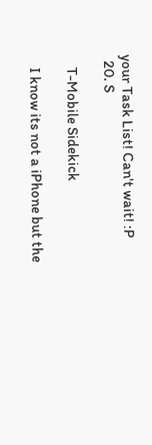your Task List! Can't wait! :P
  20. S

    T-Mobile Sidekick

    I know its not a iPhone but the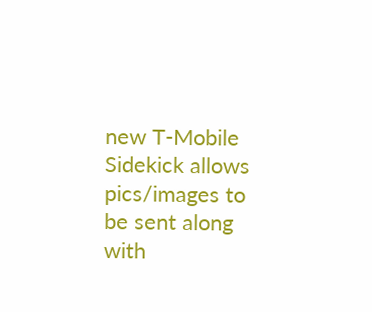new T-Mobile Sidekick allows pics/images to be sent along with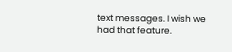text messages. I wish we had that feature.